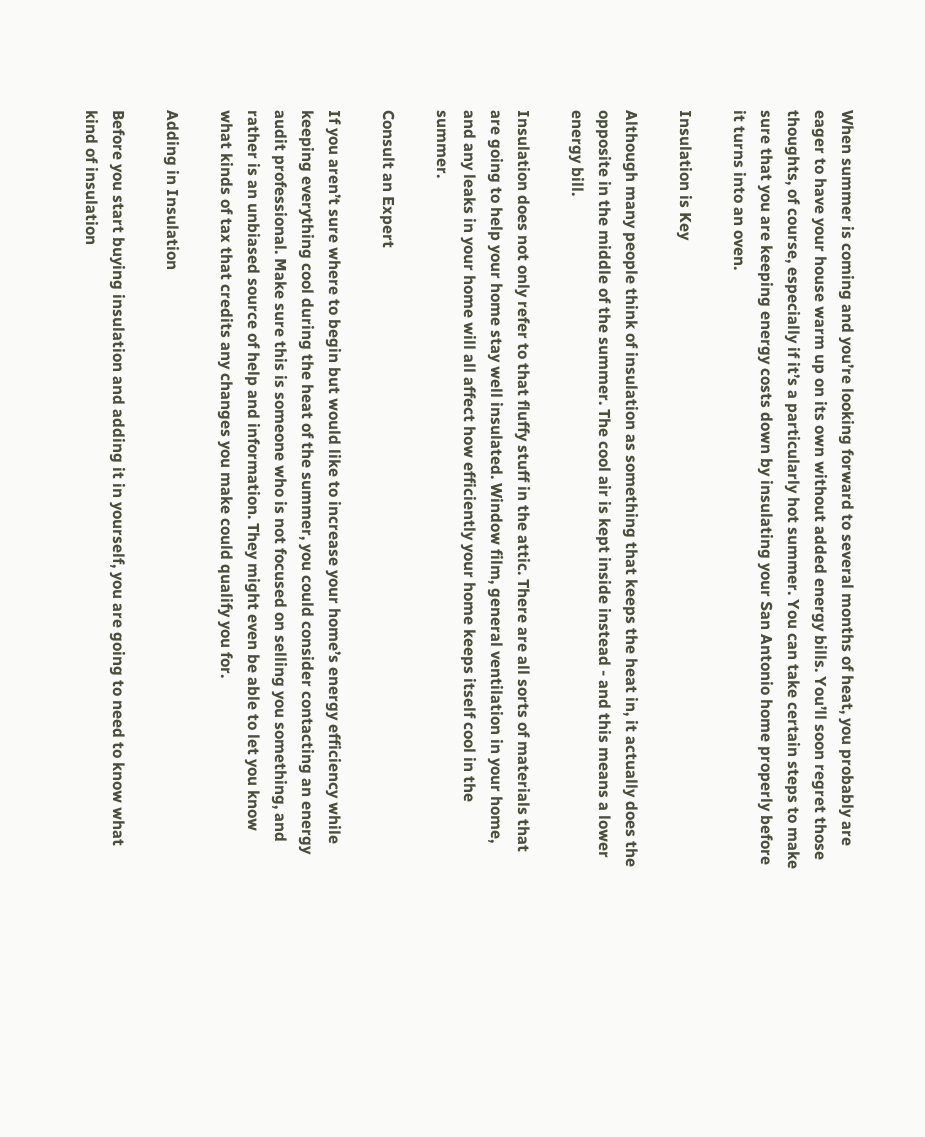When summer is coming and you’re looking forward to several months of heat, you probably are eager to have your house warm up on its own without added energy bills. You’ll soon regret those thoughts, of course, especially if it’s a particularly hot summer. You can take certain steps to make sure that you are keeping energy costs down by insulating your San Antonio home properly before it turns into an oven.

Insulation is Key

Although many people think of insulation as something that keeps the heat in, it actually does the opposite in the middle of the summer. The cool air is kept inside instead - and this means a lower energy bill.

Insulation does not only refer to that fluffy stuff in the attic. There are all sorts of materials that are going to help your home stay well insulated. Window film, general ventilation in your home, and any leaks in your home will all affect how efficiently your home keeps itself cool in the summer.

Consult an Expert

If you aren’t sure where to begin but would like to increase your home’s energy efficiency while keeping everything cool during the heat of the summer, you could consider contacting an energy audit professional. Make sure this is someone who is not focused on selling you something, and rather is an unbiased source of help and information. They might even be able to let you know what kinds of tax that credits any changes you make could qualify you for.

Adding in Insulation

Before you start buying insulation and adding it in yourself, you are going to need to know what kind of insulation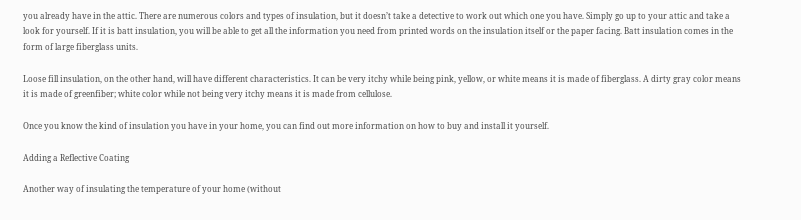you already have in the attic. There are numerous colors and types of insulation, but it doesn’t take a detective to work out which one you have. Simply go up to your attic and take a look for yourself. If it is batt insulation, you will be able to get all the information you need from printed words on the insulation itself or the paper facing. Batt insulation comes in the form of large fiberglass units.

Loose fill insulation, on the other hand, will have different characteristics. It can be very itchy while being pink, yellow, or white means it is made of fiberglass. A dirty gray color means it is made of greenfiber; white color while not being very itchy means it is made from cellulose.

Once you know the kind of insulation you have in your home, you can find out more information on how to buy and install it yourself.

Adding a Reflective Coating

Another way of insulating the temperature of your home (without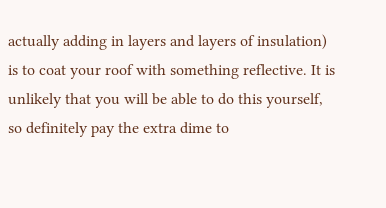actually adding in layers and layers of insulation) is to coat your roof with something reflective. It is unlikely that you will be able to do this yourself, so definitely pay the extra dime to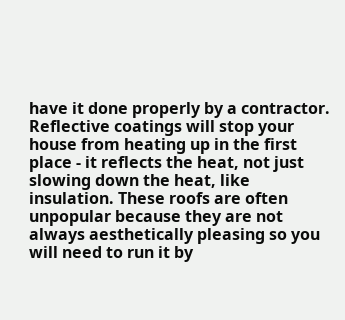have it done properly by a contractor. Reflective coatings will stop your house from heating up in the first place - it reflects the heat, not just slowing down the heat, like insulation. These roofs are often unpopular because they are not always aesthetically pleasing so you will need to run it by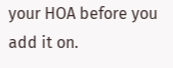your HOA before you add it on.